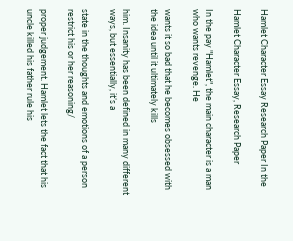Hamlet Character Essay Research Paper In the

Hamlet Character Essay, Research Paper

In the pay "Hamlet", the main character is a man who wants revenge. He

wants it so bad that he becomes obsessed with the idea until it ultimately kills

him. Insanity has been defined in many different ways, but essentially, it’s a

state in the thoughts and emotions of a person restrict his or her reasoning/

proper judgement. Hamlet lets the fact that his uncle killed his father rule his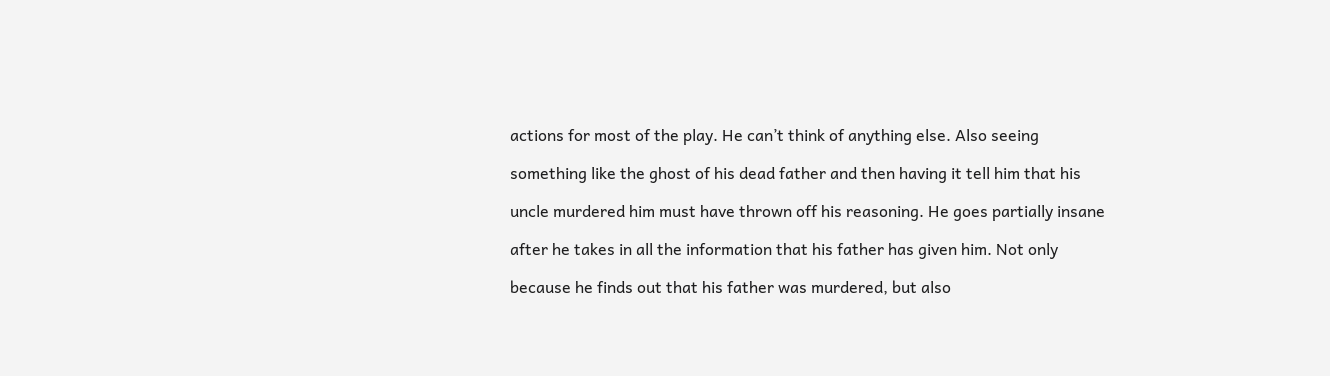actions for most of the play. He can’t think of anything else. Also seeing

something like the ghost of his dead father and then having it tell him that his

uncle murdered him must have thrown off his reasoning. He goes partially insane

after he takes in all the information that his father has given him. Not only

because he finds out that his father was murdered, but also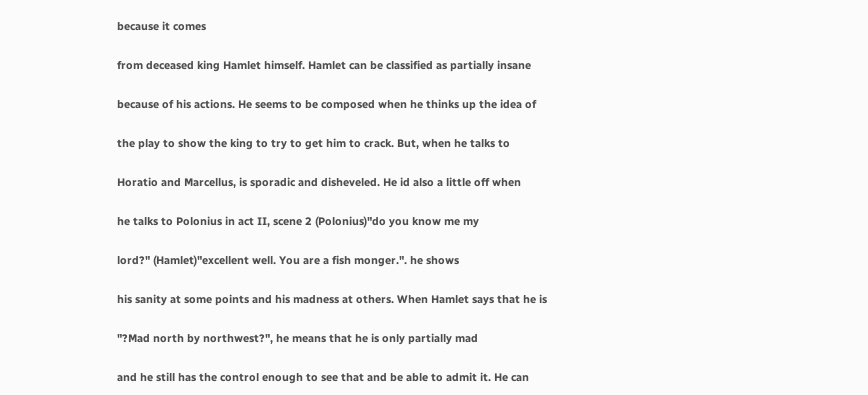because it comes

from deceased king Hamlet himself. Hamlet can be classified as partially insane

because of his actions. He seems to be composed when he thinks up the idea of

the play to show the king to try to get him to crack. But, when he talks to

Horatio and Marcellus, is sporadic and disheveled. He id also a little off when

he talks to Polonius in act II, scene 2 (Polonius)"do you know me my

lord?" (Hamlet)"excellent well. You are a fish monger.". he shows

his sanity at some points and his madness at others. When Hamlet says that he is

"?Mad north by northwest?", he means that he is only partially mad

and he still has the control enough to see that and be able to admit it. He can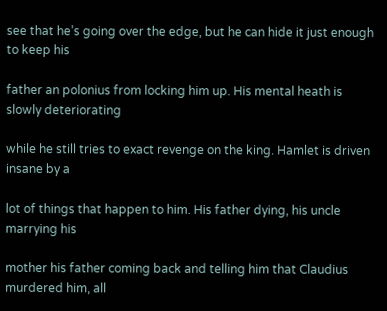see that he’s going over the edge, but he can hide it just enough to keep his

father an polonius from locking him up. His mental heath is slowly deteriorating

while he still tries to exact revenge on the king. Hamlet is driven insane by a

lot of things that happen to him. His father dying, his uncle marrying his

mother his father coming back and telling him that Claudius murdered him, all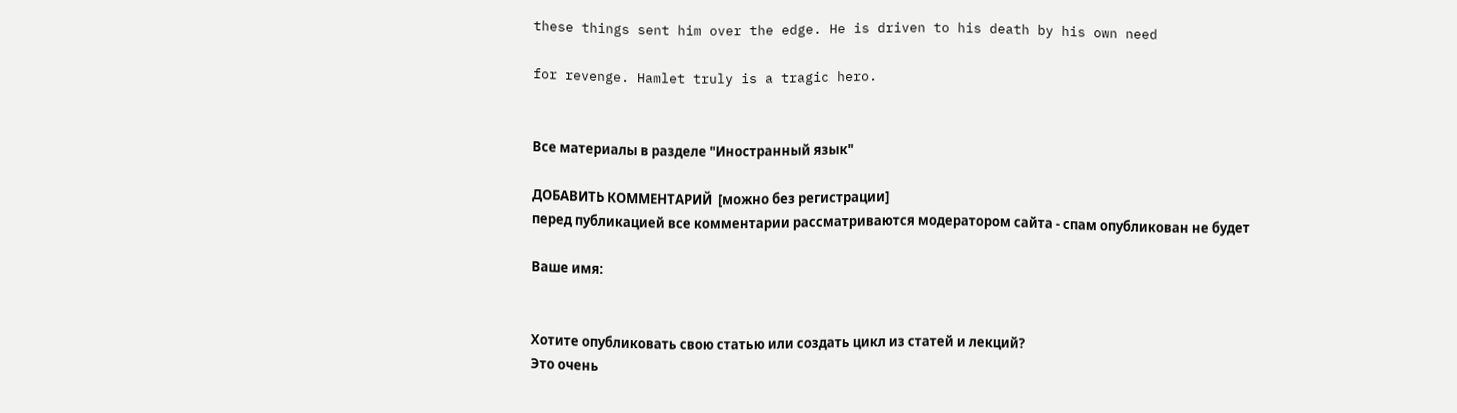these things sent him over the edge. He is driven to his death by his own need

for revenge. Hamlet truly is a tragic hero.


Все материалы в разделе "Иностранный язык"

ДОБАВИТЬ КОММЕНТАРИЙ  [можно без регистрации]
перед публикацией все комментарии рассматриваются модератором сайта - спам опубликован не будет

Ваше имя:


Хотите опубликовать свою статью или создать цикл из статей и лекций?
Это очень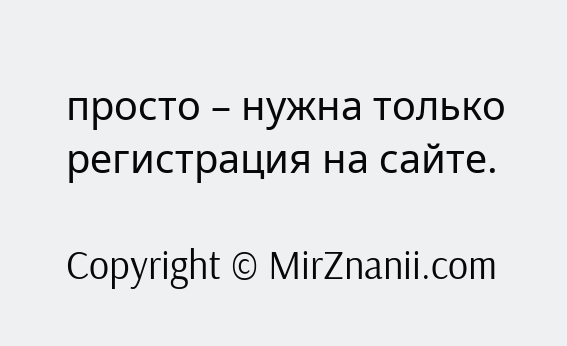просто – нужна только регистрация на сайте.

Copyright © MirZnanii.com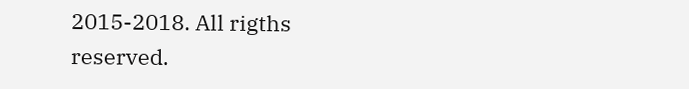2015-2018. All rigths reserved.